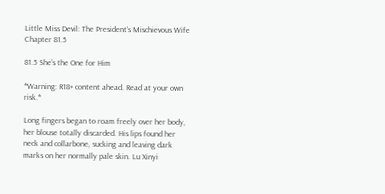Little Miss Devil: The President’s Mischievous Wife Chapter 81.5

81.5 She’s the One for Him

*Warning: R18+ content ahead. Read at your own risk.*

Long fingers began to roam freely over her body, her blouse totally discarded. His lips found her neck and collarbone, sucking and leaving dark marks on her normally pale skin. Lu Xinyi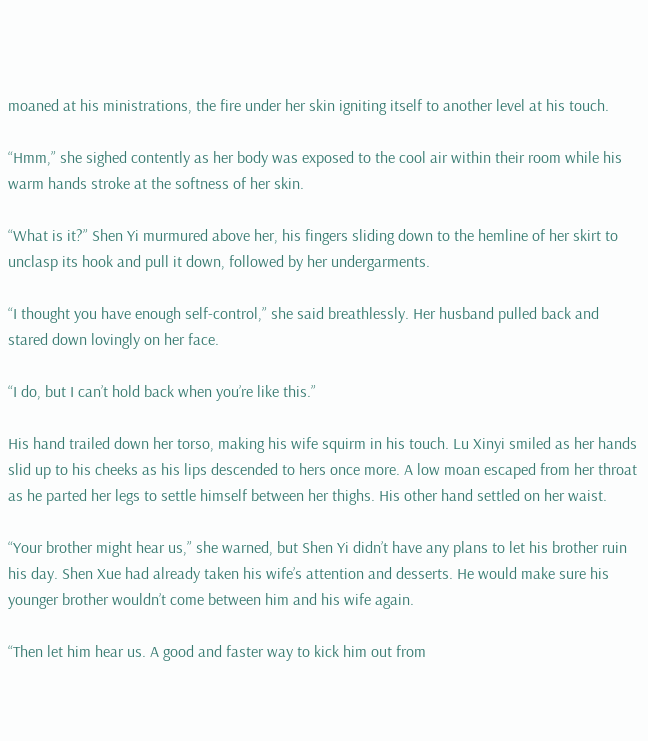moaned at his ministrations, the fire under her skin igniting itself to another level at his touch.

“Hmm,” she sighed contently as her body was exposed to the cool air within their room while his warm hands stroke at the softness of her skin.

“What is it?” Shen Yi murmured above her, his fingers sliding down to the hemline of her skirt to unclasp its hook and pull it down, followed by her undergarments.

“I thought you have enough self-control,” she said breathlessly. Her husband pulled back and stared down lovingly on her face.

“I do, but I can’t hold back when you’re like this.”

His hand trailed down her torso, making his wife squirm in his touch. Lu Xinyi smiled as her hands slid up to his cheeks as his lips descended to hers once more. A low moan escaped from her throat as he parted her legs to settle himself between her thighs. His other hand settled on her waist.

“Your brother might hear us,” she warned, but Shen Yi didn’t have any plans to let his brother ruin his day. Shen Xue had already taken his wife’s attention and desserts. He would make sure his younger brother wouldn’t come between him and his wife again.

“Then let him hear us. A good and faster way to kick him out from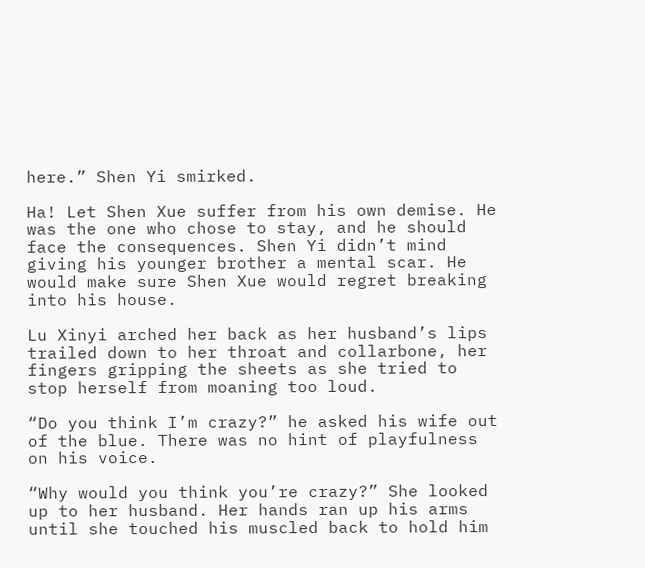here.” Shen Yi smirked.

Ha! Let Shen Xue suffer from his own demise. He was the one who chose to stay, and he should face the consequences. Shen Yi didn’t mind giving his younger brother a mental scar. He would make sure Shen Xue would regret breaking into his house.

Lu Xinyi arched her back as her husband’s lips trailed down to her throat and collarbone, her fingers gripping the sheets as she tried to stop herself from moaning too loud.

“Do you think I’m crazy?” he asked his wife out of the blue. There was no hint of playfulness on his voice.

“Why would you think you’re crazy?” She looked up to her husband. Her hands ran up his arms until she touched his muscled back to hold him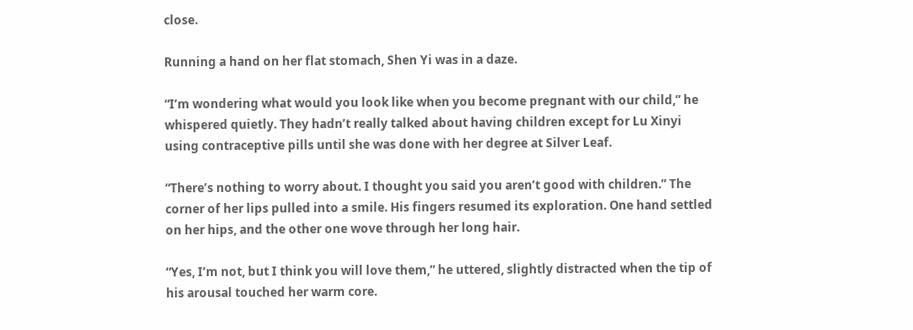close.

Running a hand on her flat stomach, Shen Yi was in a daze.

“I’m wondering what would you look like when you become pregnant with our child,” he whispered quietly. They hadn’t really talked about having children except for Lu Xinyi using contraceptive pills until she was done with her degree at Silver Leaf.

“There’s nothing to worry about. I thought you said you aren’t good with children.” The corner of her lips pulled into a smile. His fingers resumed its exploration. One hand settled on her hips, and the other one wove through her long hair.

“Yes, I’m not, but I think you will love them,” he uttered, slightly distracted when the tip of his arousal touched her warm core.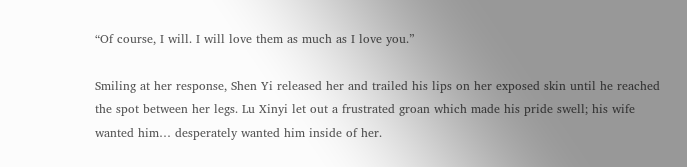“Of course, I will. I will love them as much as I love you.”

Smiling at her response, Shen Yi released her and trailed his lips on her exposed skin until he reached the spot between her legs. Lu Xinyi let out a frustrated groan which made his pride swell; his wife wanted him… desperately wanted him inside of her.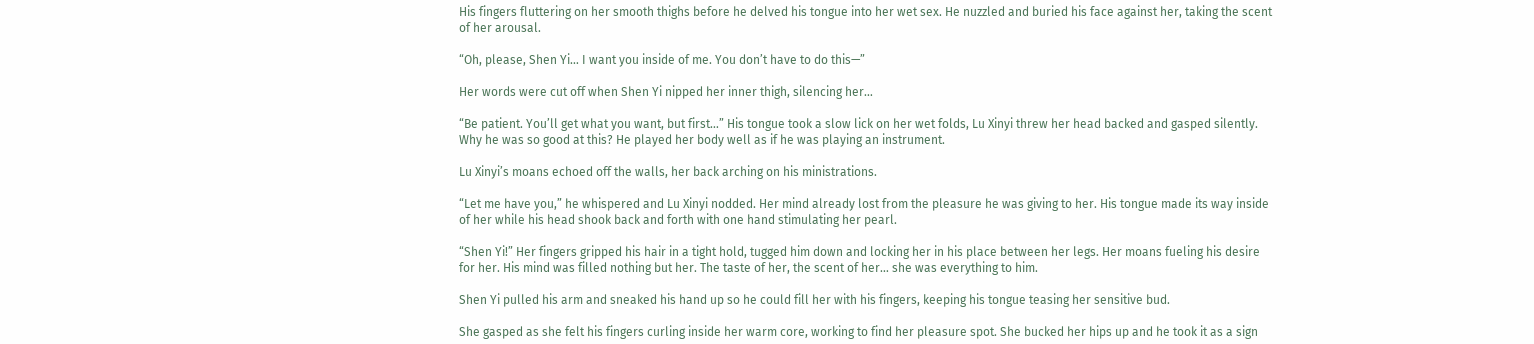His fingers fluttering on her smooth thighs before he delved his tongue into her wet sex. He nuzzled and buried his face against her, taking the scent of her arousal.

“Oh, please, Shen Yi… I want you inside of me. You don’t have to do this—”

Her words were cut off when Shen Yi nipped her inner thigh, silencing her…

“Be patient. You’ll get what you want, but first…” His tongue took a slow lick on her wet folds, Lu Xinyi threw her head backed and gasped silently. Why he was so good at this? He played her body well as if he was playing an instrument.

Lu Xinyi’s moans echoed off the walls, her back arching on his ministrations.

“Let me have you,” he whispered and Lu Xinyi nodded. Her mind already lost from the pleasure he was giving to her. His tongue made its way inside of her while his head shook back and forth with one hand stimulating her pearl.

“Shen Yi!” Her fingers gripped his hair in a tight hold, tugged him down and locking her in his place between her legs. Her moans fueling his desire for her. His mind was filled nothing but her. The taste of her, the scent of her… she was everything to him.

Shen Yi pulled his arm and sneaked his hand up so he could fill her with his fingers, keeping his tongue teasing her sensitive bud.

She gasped as she felt his fingers curling inside her warm core, working to find her pleasure spot. She bucked her hips up and he took it as a sign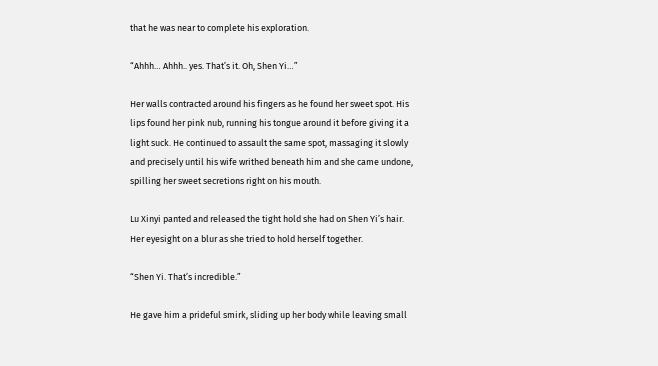that he was near to complete his exploration.

“Ahhh… Ahhh.. yes. That’s it. Oh, Shen Yi…”

Her walls contracted around his fingers as he found her sweet spot. His lips found her pink nub, running his tongue around it before giving it a light suck. He continued to assault the same spot, massaging it slowly and precisely until his wife writhed beneath him and she came undone, spilling her sweet secretions right on his mouth.

Lu Xinyi panted and released the tight hold she had on Shen Yi’s hair. Her eyesight on a blur as she tried to hold herself together.

“Shen Yi. That’s incredible.”

He gave him a prideful smirk, sliding up her body while leaving small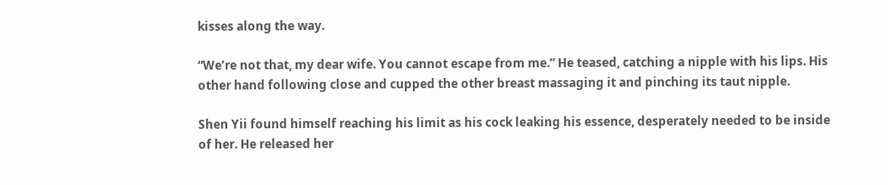kisses along the way.

“We’re not that, my dear wife. You cannot escape from me.” He teased, catching a nipple with his lips. His other hand following close and cupped the other breast massaging it and pinching its taut nipple.

Shen Yii found himself reaching his limit as his cock leaking his essence, desperately needed to be inside of her. He released her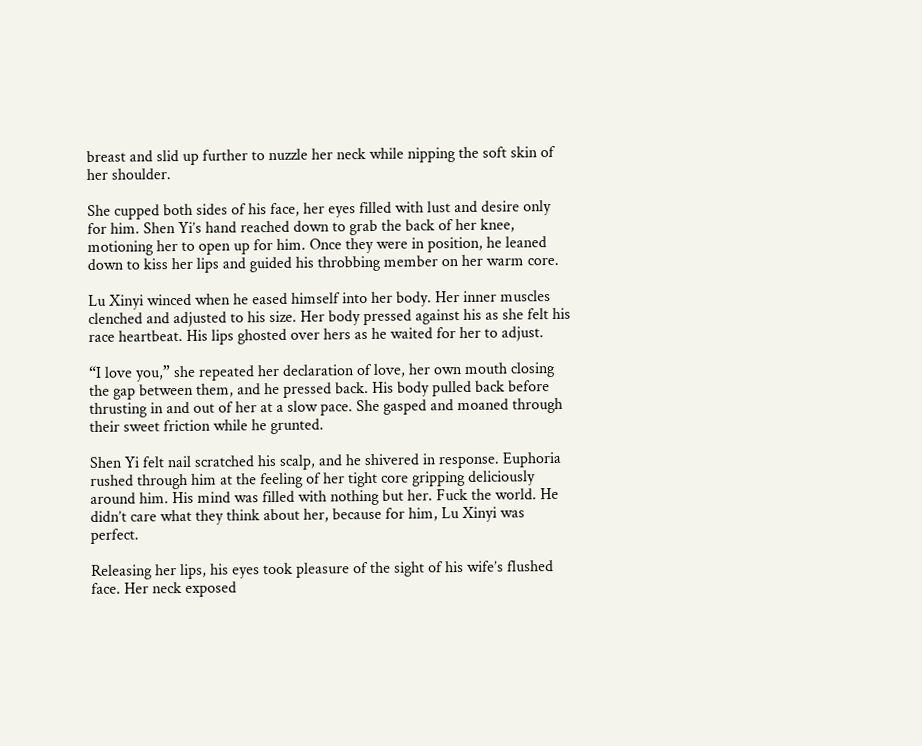breast and slid up further to nuzzle her neck while nipping the soft skin of her shoulder.

She cupped both sides of his face, her eyes filled with lust and desire only for him. Shen Yi’s hand reached down to grab the back of her knee, motioning her to open up for him. Once they were in position, he leaned down to kiss her lips and guided his throbbing member on her warm core.

Lu Xinyi winced when he eased himself into her body. Her inner muscles clenched and adjusted to his size. Her body pressed against his as she felt his race heartbeat. His lips ghosted over hers as he waited for her to adjust.

“I love you,” she repeated her declaration of love, her own mouth closing the gap between them, and he pressed back. His body pulled back before thrusting in and out of her at a slow pace. She gasped and moaned through their sweet friction while he grunted.

Shen Yi felt nail scratched his scalp, and he shivered in response. Euphoria rushed through him at the feeling of her tight core gripping deliciously around him. His mind was filled with nothing but her. Fuck the world. He didn’t care what they think about her, because for him, Lu Xinyi was perfect.

Releasing her lips, his eyes took pleasure of the sight of his wife’s flushed face. Her neck exposed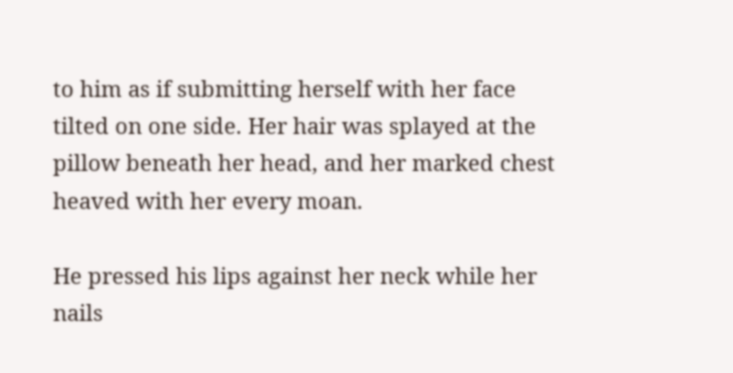to him as if submitting herself with her face tilted on one side. Her hair was splayed at the pillow beneath her head, and her marked chest heaved with her every moan.

He pressed his lips against her neck while her nails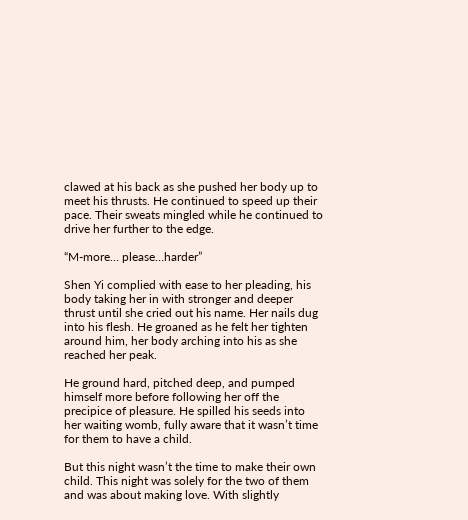clawed at his back as she pushed her body up to meet his thrusts. He continued to speed up their pace. Their sweats mingled while he continued to drive her further to the edge.

“M-more… please…harder”

Shen Yi complied with ease to her pleading, his body taking her in with stronger and deeper thrust until she cried out his name. Her nails dug into his flesh. He groaned as he felt her tighten around him, her body arching into his as she reached her peak.

He ground hard, pitched deep, and pumped himself more before following her off the precipice of pleasure. He spilled his seeds into her waiting womb, fully aware that it wasn’t time for them to have a child.

But this night wasn’t the time to make their own child. This night was solely for the two of them and was about making love. With slightly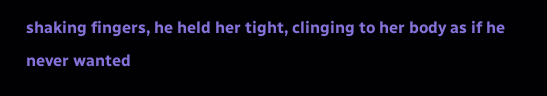shaking fingers, he held her tight, clinging to her body as if he never wanted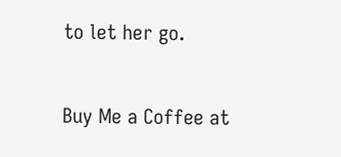to let her go.


Buy Me a Coffee at